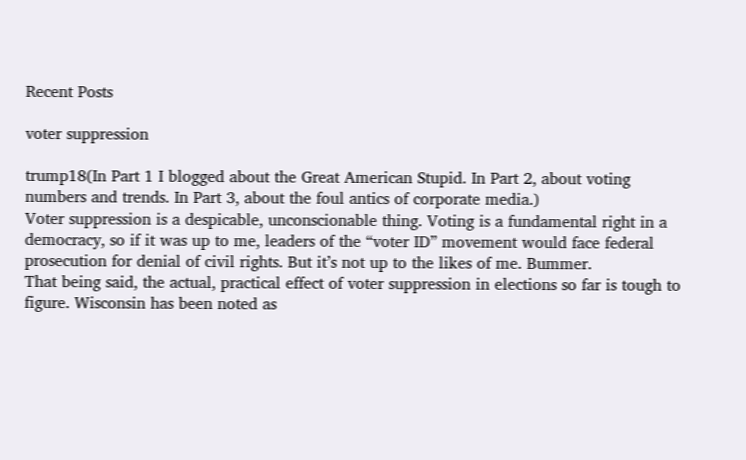Recent Posts

voter suppression

trump18(In Part 1 I blogged about the Great American Stupid. In Part 2, about voting numbers and trends. In Part 3, about the foul antics of corporate media.)
Voter suppression is a despicable, unconscionable thing. Voting is a fundamental right in a democracy, so if it was up to me, leaders of the “voter ID” movement would face federal prosecution for denial of civil rights. But it’s not up to the likes of me. Bummer.
That being said, the actual, practical effect of voter suppression in elections so far is tough to figure. Wisconsin has been noted as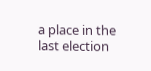a place in the last election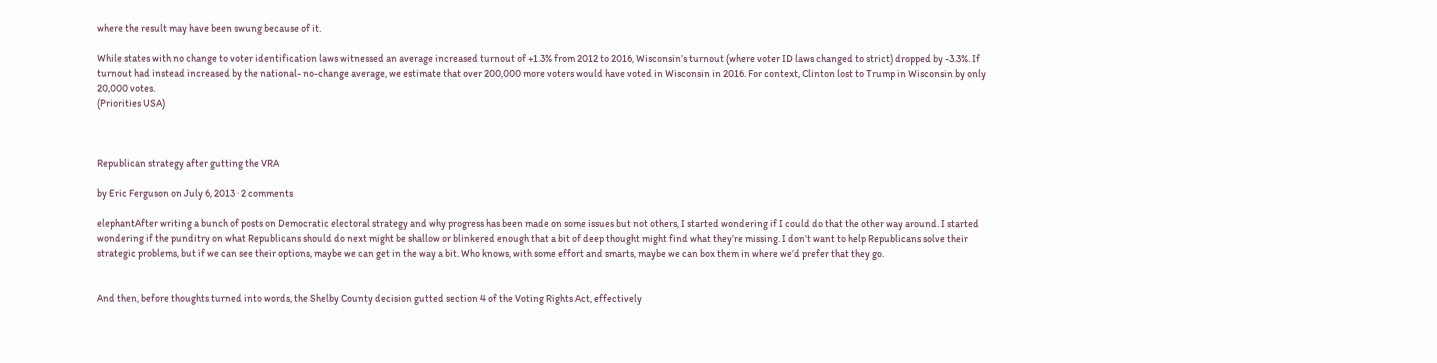where the result may have been swung because of it.

While states with no change to voter identification laws witnessed an average increased turnout of +1.3% from 2012 to 2016, Wisconsin’s turnout (where voter ID laws changed to strict) dropped by -3.3%. If turnout had instead increased by the national- no-change average, we estimate that over 200,000 more voters would have voted in Wisconsin in 2016. For context, Clinton lost to Trump in Wisconsin by only 20,000 votes.
(Priorities USA)



Republican strategy after gutting the VRA

by Eric Ferguson on July 6, 2013 · 2 comments

elephantAfter writing a bunch of posts on Democratic electoral strategy and why progress has been made on some issues but not others, I started wondering if I could do that the other way around. I started wondering if the punditry on what Republicans should do next might be shallow or blinkered enough that a bit of deep thought might find what they’re missing. I don’t want to help Republicans solve their strategic problems, but if we can see their options, maybe we can get in the way a bit. Who knows, with some effort and smarts, maybe we can box them in where we’d prefer that they go.


And then, before thoughts turned into words, the Shelby County decision gutted section 4 of the Voting Rights Act, effectively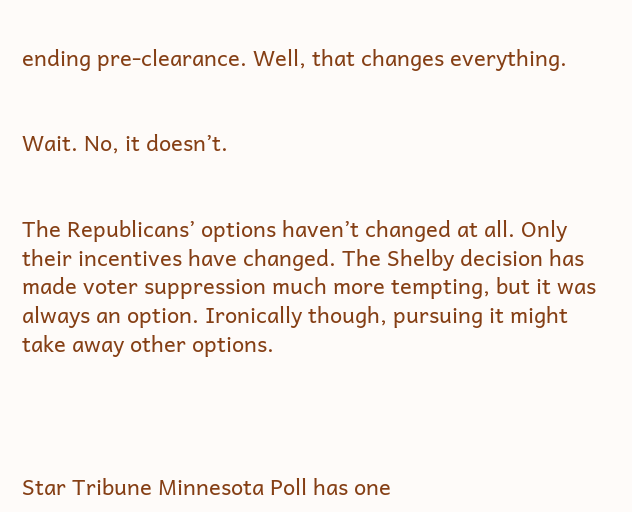ending pre-clearance. Well, that changes everything.


Wait. No, it doesn’t.


The Republicans’ options haven’t changed at all. Only their incentives have changed. The Shelby decision has made voter suppression much more tempting, but it was always an option. Ironically though, pursuing it might take away other options.




Star Tribune Minnesota Poll has one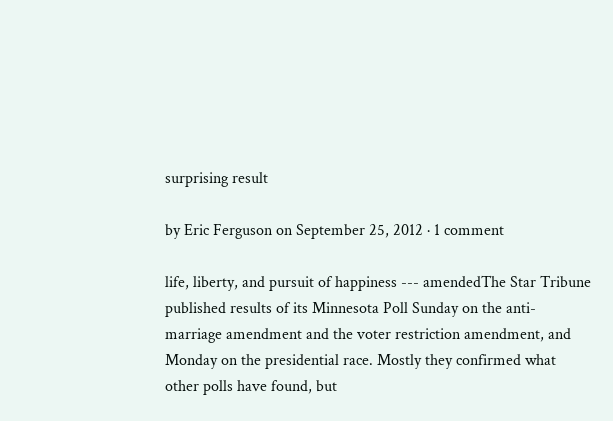surprising result

by Eric Ferguson on September 25, 2012 · 1 comment

life, liberty, and pursuit of happiness --- amendedThe Star Tribune published results of its Minnesota Poll Sunday on the anti-marriage amendment and the voter restriction amendment, and Monday on the presidential race. Mostly they confirmed what other polls have found, but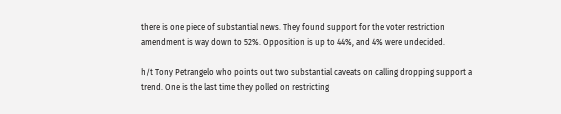there is one piece of substantial news. They found support for the voter restriction amendment is way down to 52%. Opposition is up to 44%, and 4% were undecided.

h/t Tony Petrangelo who points out two substantial caveats on calling dropping support a trend. One is the last time they polled on restricting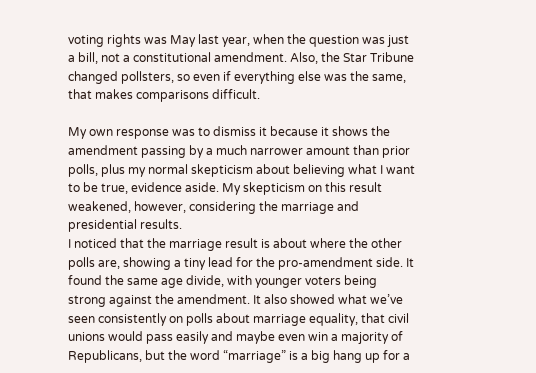voting rights was May last year, when the question was just a bill, not a constitutional amendment. Also, the Star Tribune changed pollsters, so even if everything else was the same, that makes comparisons difficult.

My own response was to dismiss it because it shows the amendment passing by a much narrower amount than prior polls, plus my normal skepticism about believing what I want to be true, evidence aside. My skepticism on this result weakened, however, considering the marriage and presidential results.
I noticed that the marriage result is about where the other polls are, showing a tiny lead for the pro-amendment side. It found the same age divide, with younger voters being strong against the amendment. It also showed what we’ve seen consistently on polls about marriage equality, that civil unions would pass easily and maybe even win a majority of Republicans, but the word “marriage” is a big hang up for a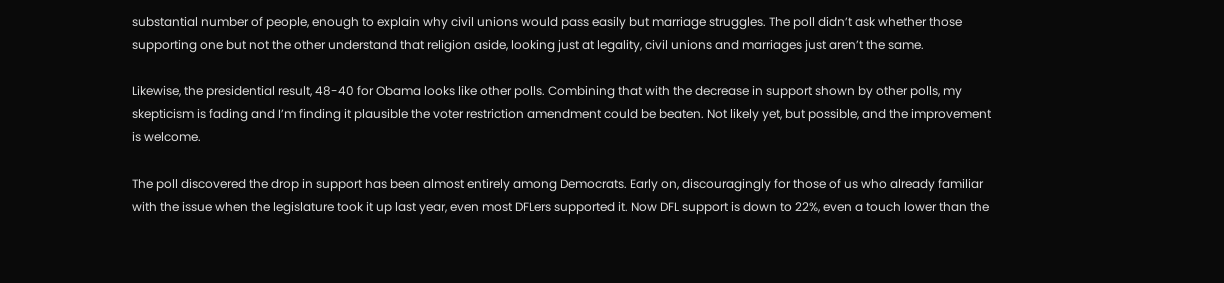substantial number of people, enough to explain why civil unions would pass easily but marriage struggles. The poll didn’t ask whether those supporting one but not the other understand that religion aside, looking just at legality, civil unions and marriages just aren’t the same.

Likewise, the presidential result, 48-40 for Obama looks like other polls. Combining that with the decrease in support shown by other polls, my skepticism is fading and I’m finding it plausible the voter restriction amendment could be beaten. Not likely yet, but possible, and the improvement is welcome.

The poll discovered the drop in support has been almost entirely among Democrats. Early on, discouragingly for those of us who already familiar with the issue when the legislature took it up last year, even most DFLers supported it. Now DFL support is down to 22%, even a touch lower than the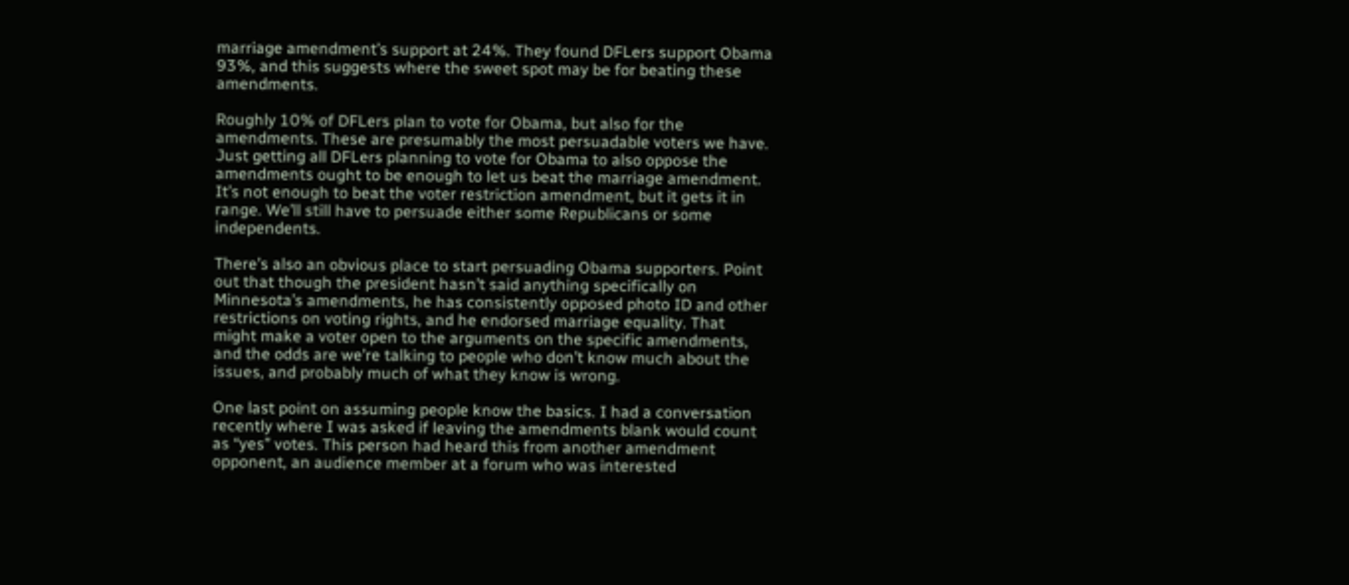marriage amendment’s support at 24%. They found DFLers support Obama 93%, and this suggests where the sweet spot may be for beating these amendments.

Roughly 10% of DFLers plan to vote for Obama, but also for the amendments. These are presumably the most persuadable voters we have. Just getting all DFLers planning to vote for Obama to also oppose the amendments ought to be enough to let us beat the marriage amendment. It’s not enough to beat the voter restriction amendment, but it gets it in range. We’ll still have to persuade either some Republicans or some independents.

There’s also an obvious place to start persuading Obama supporters. Point out that though the president hasn’t said anything specifically on Minnesota’s amendments, he has consistently opposed photo ID and other restrictions on voting rights, and he endorsed marriage equality. That might make a voter open to the arguments on the specific amendments, and the odds are we’re talking to people who don’t know much about the issues, and probably much of what they know is wrong.

One last point on assuming people know the basics. I had a conversation recently where I was asked if leaving the amendments blank would count as “yes” votes. This person had heard this from another amendment opponent, an audience member at a forum who was interested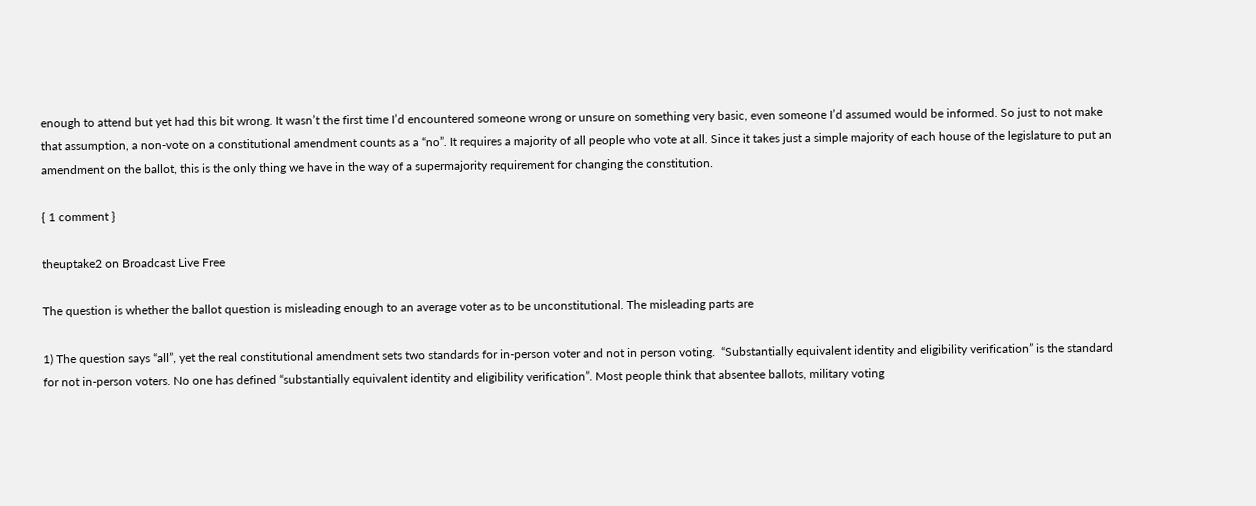enough to attend but yet had this bit wrong. It wasn’t the first time I’d encountered someone wrong or unsure on something very basic, even someone I’d assumed would be informed. So just to not make that assumption, a non-vote on a constitutional amendment counts as a “no”. It requires a majority of all people who vote at all. Since it takes just a simple majority of each house of the legislature to put an amendment on the ballot, this is the only thing we have in the way of a supermajority requirement for changing the constitution.

{ 1 comment }

theuptake2 on Broadcast Live Free

The question is whether the ballot question is misleading enough to an average voter as to be unconstitutional. The misleading parts are

1) The question says “all”, yet the real constitutional amendment sets two standards for in-person voter and not in person voting.  “Substantially equivalent identity and eligibility verification” is the standard for not in-person voters. No one has defined “substantially equivalent identity and eligibility verification”. Most people think that absentee ballots, military voting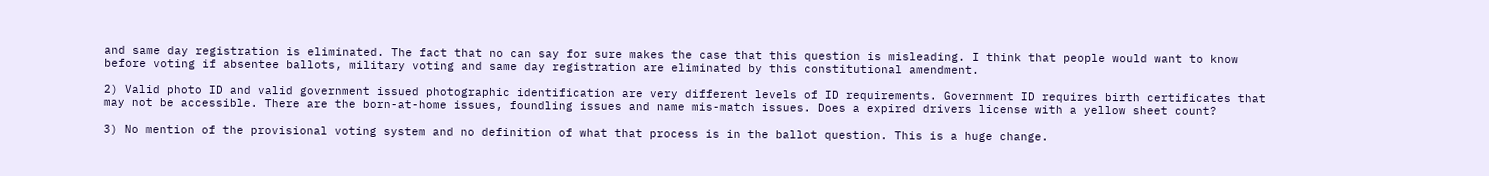and same day registration is eliminated. The fact that no can say for sure makes the case that this question is misleading. I think that people would want to know before voting if absentee ballots, military voting and same day registration are eliminated by this constitutional amendment.

2) Valid photo ID and valid government issued photographic identification are very different levels of ID requirements. Government ID requires birth certificates that may not be accessible. There are the born-at-home issues, foundling issues and name mis-match issues. Does a expired drivers license with a yellow sheet count?

3) No mention of the provisional voting system and no definition of what that process is in the ballot question. This is a huge change.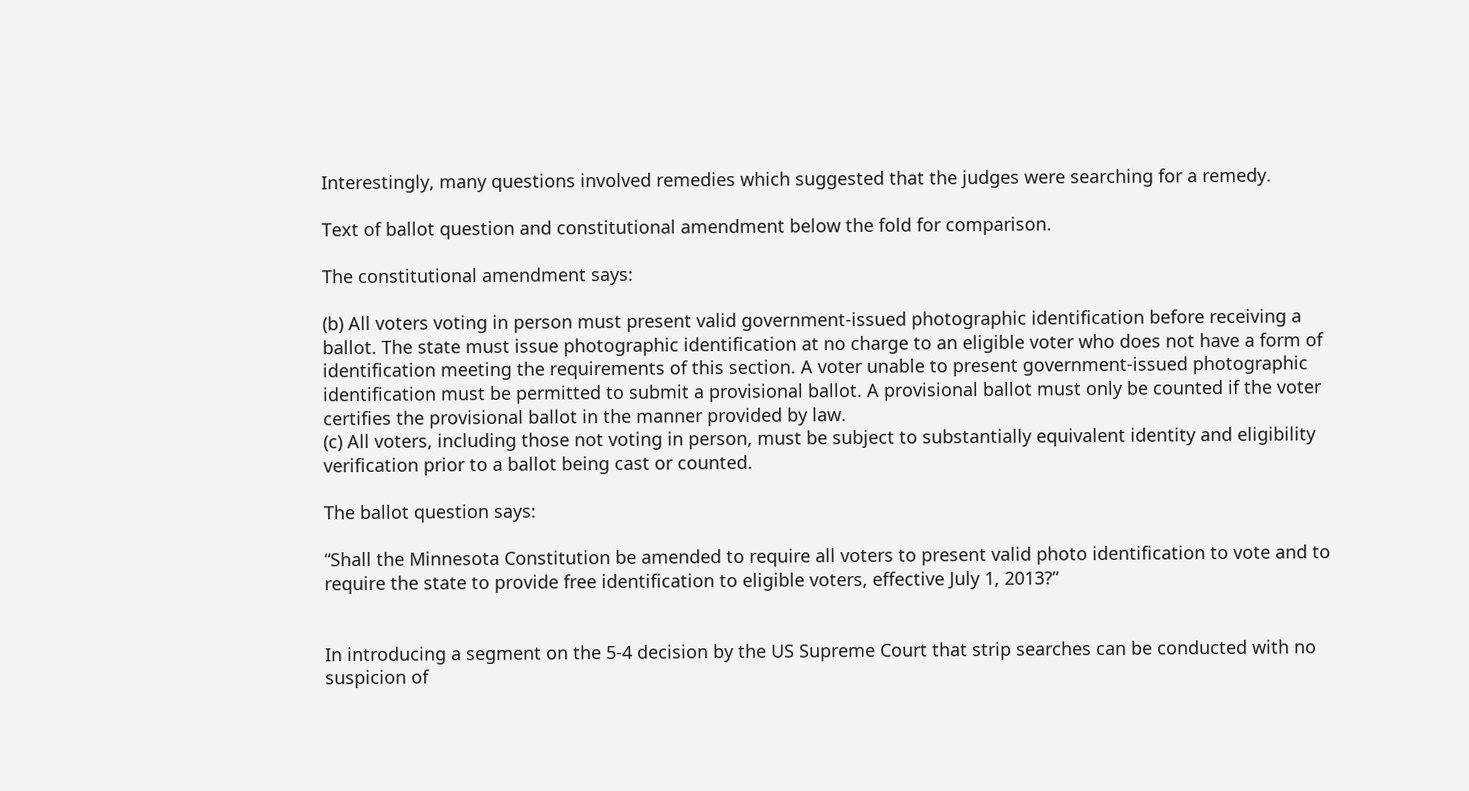Interestingly, many questions involved remedies which suggested that the judges were searching for a remedy.

Text of ballot question and constitutional amendment below the fold for comparison.

The constitutional amendment says:

(b) All voters voting in person must present valid government-issued photographic identification before receiving a ballot. The state must issue photographic identification at no charge to an eligible voter who does not have a form of identification meeting the requirements of this section. A voter unable to present government-issued photographic identification must be permitted to submit a provisional ballot. A provisional ballot must only be counted if the voter certifies the provisional ballot in the manner provided by law.
(c) All voters, including those not voting in person, must be subject to substantially equivalent identity and eligibility verification prior to a ballot being cast or counted.

The ballot question says:

“Shall the Minnesota Constitution be amended to require all voters to present valid photo identification to vote and to require the state to provide free identification to eligible voters, effective July 1, 2013?”


In introducing a segment on the 5-4 decision by the US Supreme Court that strip searches can be conducted with no suspicion of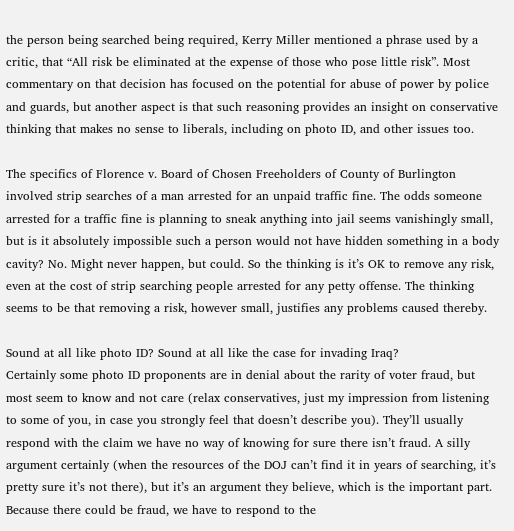the person being searched being required, Kerry Miller mentioned a phrase used by a critic, that “All risk be eliminated at the expense of those who pose little risk”. Most commentary on that decision has focused on the potential for abuse of power by police and guards, but another aspect is that such reasoning provides an insight on conservative thinking that makes no sense to liberals, including on photo ID, and other issues too.

The specifics of Florence v. Board of Chosen Freeholders of County of Burlington involved strip searches of a man arrested for an unpaid traffic fine. The odds someone arrested for a traffic fine is planning to sneak anything into jail seems vanishingly small, but is it absolutely impossible such a person would not have hidden something in a body cavity? No. Might never happen, but could. So the thinking is it’s OK to remove any risk, even at the cost of strip searching people arrested for any petty offense. The thinking seems to be that removing a risk, however small, justifies any problems caused thereby.

Sound at all like photo ID? Sound at all like the case for invading Iraq?
Certainly some photo ID proponents are in denial about the rarity of voter fraud, but most seem to know and not care (relax conservatives, just my impression from listening to some of you, in case you strongly feel that doesn’t describe you). They’ll usually respond with the claim we have no way of knowing for sure there isn’t fraud. A silly argument certainly (when the resources of the DOJ can’t find it in years of searching, it’s pretty sure it’s not there), but it’s an argument they believe, which is the important part. Because there could be fraud, we have to respond to the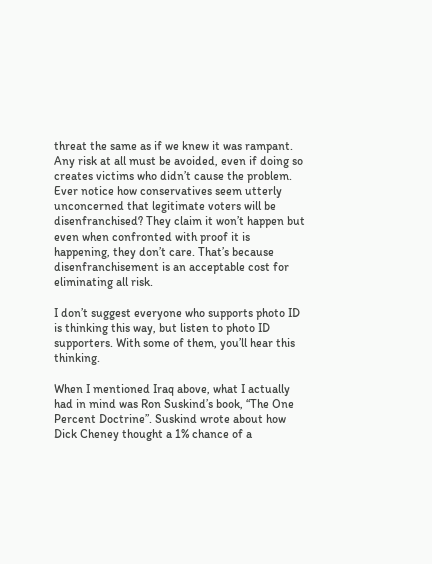threat the same as if we knew it was rampant. Any risk at all must be avoided, even if doing so creates victims who didn’t cause the problem. Ever notice how conservatives seem utterly unconcerned that legitimate voters will be disenfranchised? They claim it won’t happen but even when confronted with proof it is happening, they don’t care. That’s because disenfranchisement is an acceptable cost for eliminating all risk.

I don’t suggest everyone who supports photo ID is thinking this way, but listen to photo ID supporters. With some of them, you’ll hear this thinking.

When I mentioned Iraq above, what I actually had in mind was Ron Suskind’s book, “The One Percent Doctrine”. Suskind wrote about how Dick Cheney thought a 1% chance of a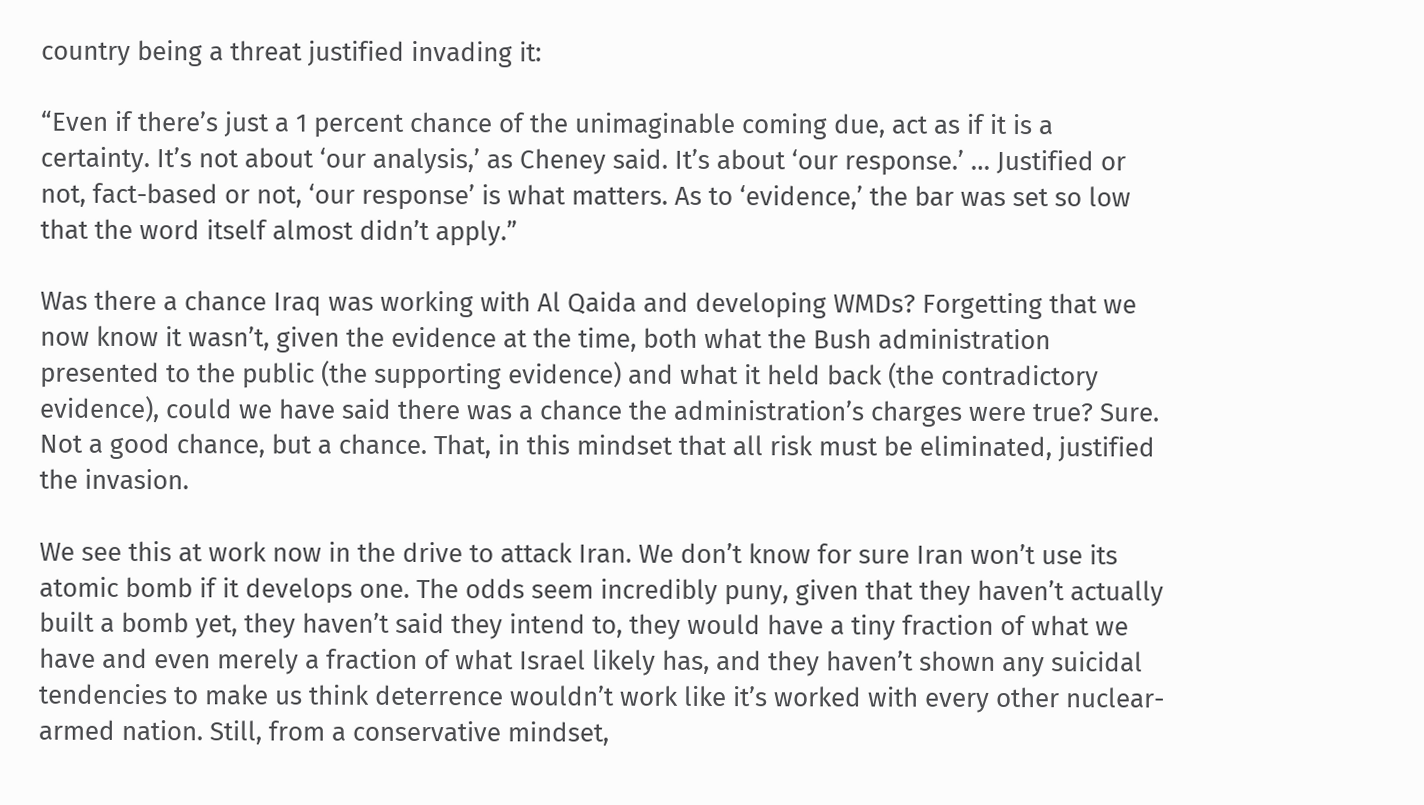country being a threat justified invading it:

“Even if there’s just a 1 percent chance of the unimaginable coming due, act as if it is a certainty. It’s not about ‘our analysis,’ as Cheney said. It’s about ‘our response.’ … Justified or not, fact-based or not, ‘our response’ is what matters. As to ‘evidence,’ the bar was set so low that the word itself almost didn’t apply.”

Was there a chance Iraq was working with Al Qaida and developing WMDs? Forgetting that we now know it wasn’t, given the evidence at the time, both what the Bush administration presented to the public (the supporting evidence) and what it held back (the contradictory evidence), could we have said there was a chance the administration’s charges were true? Sure. Not a good chance, but a chance. That, in this mindset that all risk must be eliminated, justified the invasion.

We see this at work now in the drive to attack Iran. We don’t know for sure Iran won’t use its atomic bomb if it develops one. The odds seem incredibly puny, given that they haven’t actually built a bomb yet, they haven’t said they intend to, they would have a tiny fraction of what we have and even merely a fraction of what Israel likely has, and they haven’t shown any suicidal tendencies to make us think deterrence wouldn’t work like it’s worked with every other nuclear-armed nation. Still, from a conservative mindset,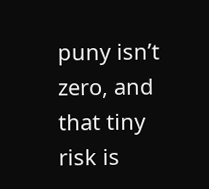puny isn’t zero, and that tiny risk is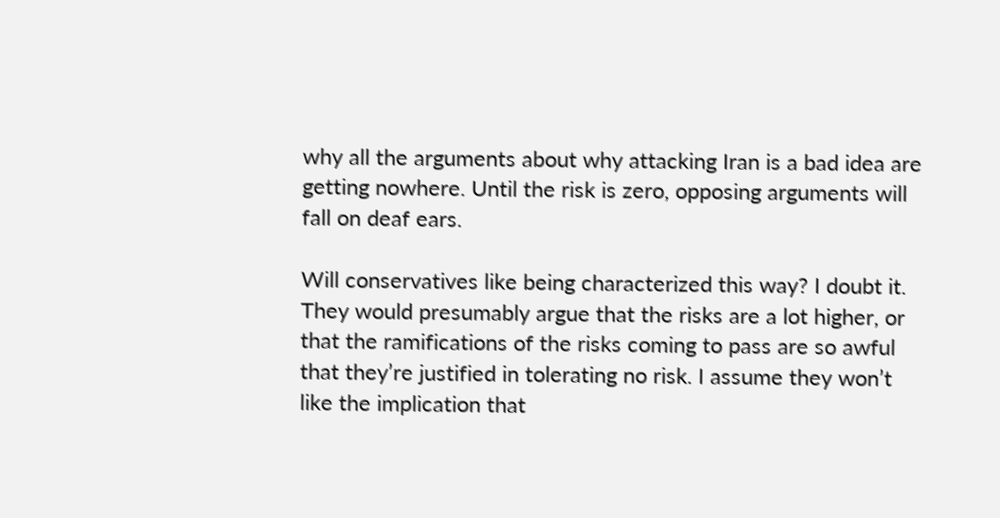why all the arguments about why attacking Iran is a bad idea are getting nowhere. Until the risk is zero, opposing arguments will fall on deaf ears.

Will conservatives like being characterized this way? I doubt it. They would presumably argue that the risks are a lot higher, or that the ramifications of the risks coming to pass are so awful that they’re justified in tolerating no risk. I assume they won’t like the implication that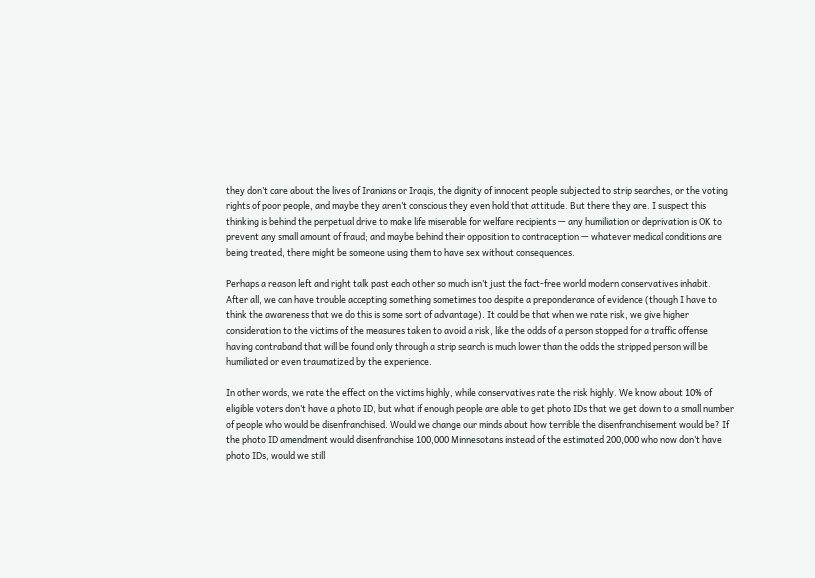they don’t care about the lives of Iranians or Iraqis, the dignity of innocent people subjected to strip searches, or the voting rights of poor people, and maybe they aren’t conscious they even hold that attitude. But there they are. I suspect this thinking is behind the perpetual drive to make life miserable for welfare recipients — any humiliation or deprivation is OK to prevent any small amount of fraud; and maybe behind their opposition to contraception — whatever medical conditions are being treated, there might be someone using them to have sex without consequences.

Perhaps a reason left and right talk past each other so much isn’t just the fact-free world modern conservatives inhabit. After all, we can have trouble accepting something sometimes too despite a preponderance of evidence (though I have to think the awareness that we do this is some sort of advantage). It could be that when we rate risk, we give higher consideration to the victims of the measures taken to avoid a risk, like the odds of a person stopped for a traffic offense having contraband that will be found only through a strip search is much lower than the odds the stripped person will be humiliated or even traumatized by the experience.

In other words, we rate the effect on the victims highly, while conservatives rate the risk highly. We know about 10% of eligible voters don’t have a photo ID, but what if enough people are able to get photo IDs that we get down to a small number of people who would be disenfranchised. Would we change our minds about how terrible the disenfranchisement would be? If the photo ID amendment would disenfranchise 100,000 Minnesotans instead of the estimated 200,000 who now don’t have photo IDs, would we still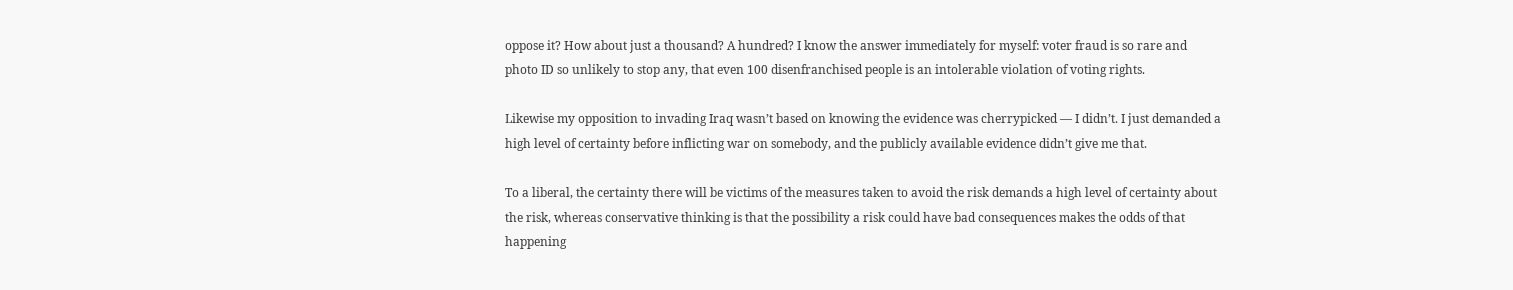oppose it? How about just a thousand? A hundred? I know the answer immediately for myself: voter fraud is so rare and photo ID so unlikely to stop any, that even 100 disenfranchised people is an intolerable violation of voting rights.

Likewise my opposition to invading Iraq wasn’t based on knowing the evidence was cherrypicked — I didn’t. I just demanded a high level of certainty before inflicting war on somebody, and the publicly available evidence didn’t give me that.

To a liberal, the certainty there will be victims of the measures taken to avoid the risk demands a high level of certainty about the risk, whereas conservative thinking is that the possibility a risk could have bad consequences makes the odds of that happening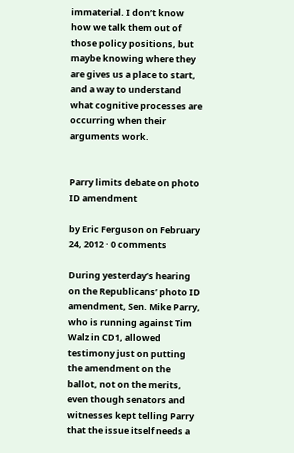immaterial. I don’t know how we talk them out of those policy positions, but maybe knowing where they are gives us a place to start, and a way to understand what cognitive processes are occurring when their arguments work.


Parry limits debate on photo ID amendment

by Eric Ferguson on February 24, 2012 · 0 comments

During yesterday’s hearing on the Republicans’ photo ID amendment, Sen. Mike Parry, who is running against Tim Walz in CD1, allowed testimony just on putting the amendment on the ballot, not on the merits, even though senators and witnesses kept telling Parry that the issue itself needs a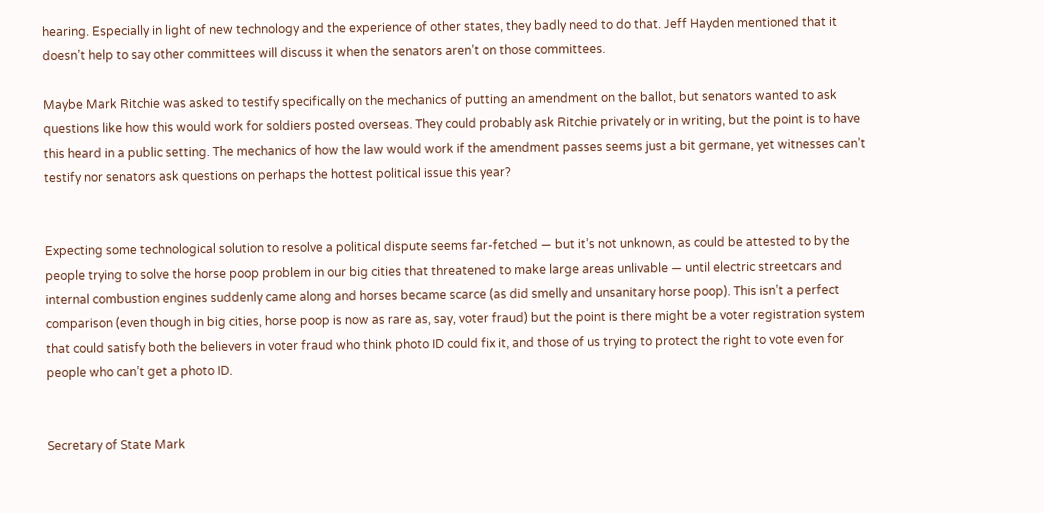hearing. Especially in light of new technology and the experience of other states, they badly need to do that. Jeff Hayden mentioned that it doesn’t help to say other committees will discuss it when the senators aren’t on those committees.

Maybe Mark Ritchie was asked to testify specifically on the mechanics of putting an amendment on the ballot, but senators wanted to ask questions like how this would work for soldiers posted overseas. They could probably ask Ritchie privately or in writing, but the point is to have this heard in a public setting. The mechanics of how the law would work if the amendment passes seems just a bit germane, yet witnesses can’t testify nor senators ask questions on perhaps the hottest political issue this year?


Expecting some technological solution to resolve a political dispute seems far-fetched — but it’s not unknown, as could be attested to by the people trying to solve the horse poop problem in our big cities that threatened to make large areas unlivable — until electric streetcars and internal combustion engines suddenly came along and horses became scarce (as did smelly and unsanitary horse poop). This isn’t a perfect comparison (even though in big cities, horse poop is now as rare as, say, voter fraud) but the point is there might be a voter registration system that could satisfy both the believers in voter fraud who think photo ID could fix it, and those of us trying to protect the right to vote even for people who can’t get a photo ID.


Secretary of State Mark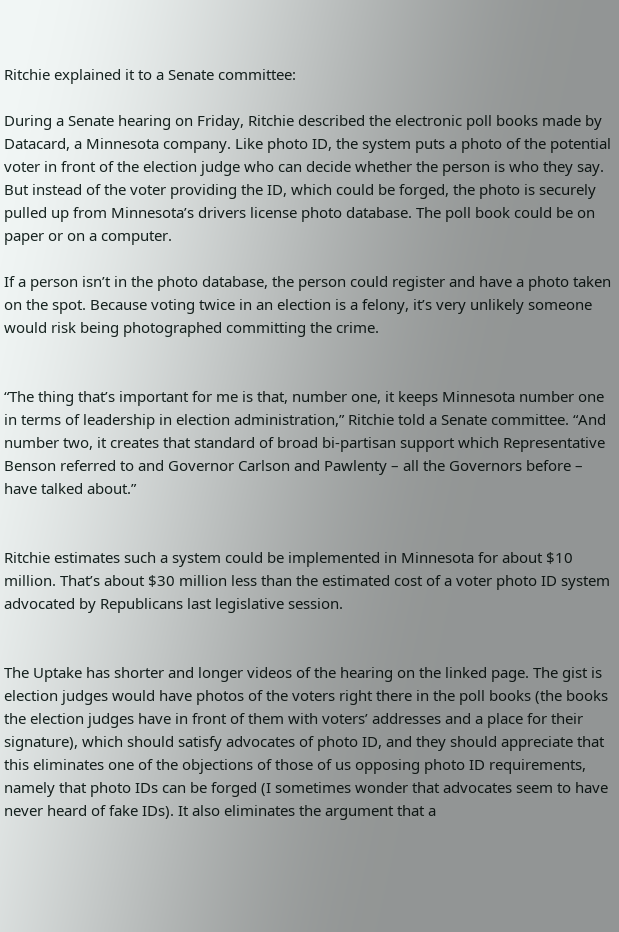Ritchie explained it to a Senate committee:

During a Senate hearing on Friday, Ritchie described the electronic poll books made by Datacard, a Minnesota company. Like photo ID, the system puts a photo of the potential voter in front of the election judge who can decide whether the person is who they say. But instead of the voter providing the ID, which could be forged, the photo is securely pulled up from Minnesota’s drivers license photo database. The poll book could be on paper or on a computer.

If a person isn’t in the photo database, the person could register and have a photo taken on the spot. Because voting twice in an election is a felony, it’s very unlikely someone would risk being photographed committing the crime.


“The thing that’s important for me is that, number one, it keeps Minnesota number one in terms of leadership in election administration,” Ritchie told a Senate committee. “And number two, it creates that standard of broad bi-partisan support which Representative Benson referred to and Governor Carlson and Pawlenty – all the Governors before – have talked about.”


Ritchie estimates such a system could be implemented in Minnesota for about $10 million. That’s about $30 million less than the estimated cost of a voter photo ID system advocated by Republicans last legislative session.


The Uptake has shorter and longer videos of the hearing on the linked page. The gist is election judges would have photos of the voters right there in the poll books (the books the election judges have in front of them with voters’ addresses and a place for their signature), which should satisfy advocates of photo ID, and they should appreciate that this eliminates one of the objections of those of us opposing photo ID requirements, namely that photo IDs can be forged (I sometimes wonder that advocates seem to have never heard of fake IDs). It also eliminates the argument that a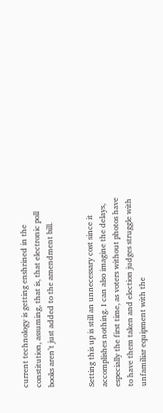current technology is getting enshrined in the constitution, assuming, that is, that electronic poll books aren’t just added to the amendment bill.


Setting this up is still an unnecessary cost since it accomplishes nothing. I can also imagine the delays, especially the first time, as voters without photos have to have them taken and election judges struggle with unfamiliar equipment with the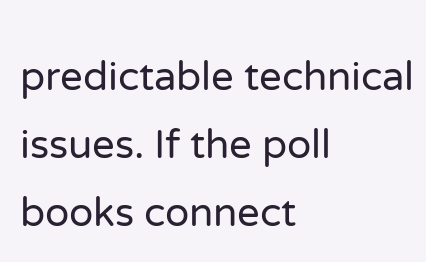predictable technical issues. If the poll books connect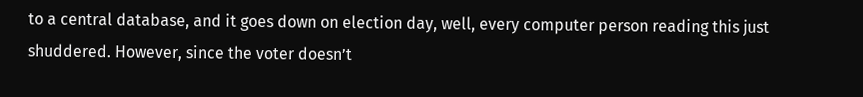to a central database, and it goes down on election day, well, every computer person reading this just shuddered. However, since the voter doesn’t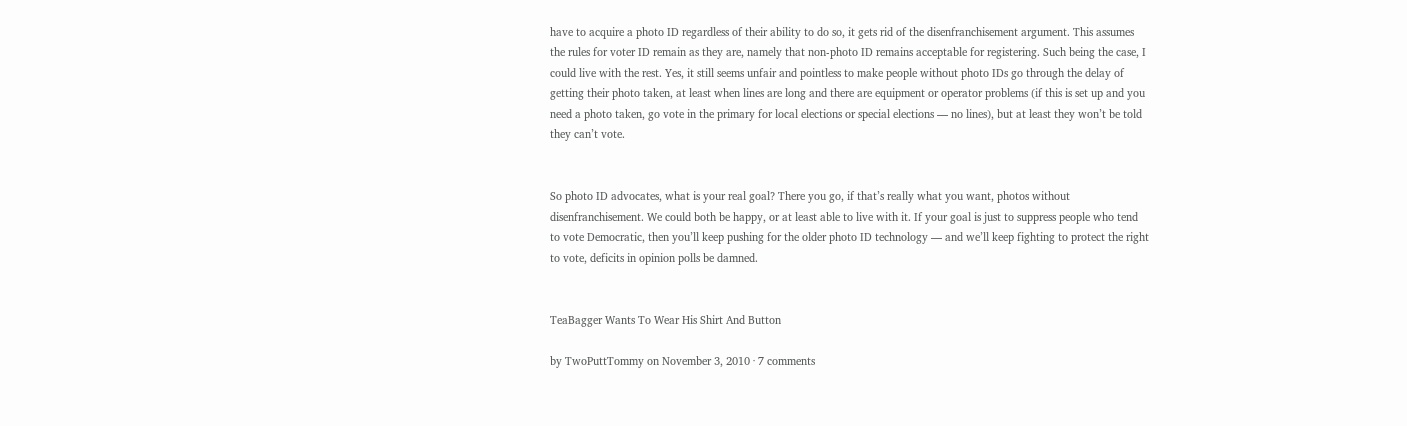have to acquire a photo ID regardless of their ability to do so, it gets rid of the disenfranchisement argument. This assumes the rules for voter ID remain as they are, namely that non-photo ID remains acceptable for registering. Such being the case, I could live with the rest. Yes, it still seems unfair and pointless to make people without photo IDs go through the delay of getting their photo taken, at least when lines are long and there are equipment or operator problems (if this is set up and you need a photo taken, go vote in the primary for local elections or special elections — no lines), but at least they won’t be told they can’t vote.


So photo ID advocates, what is your real goal? There you go, if that’s really what you want, photos without disenfranchisement. We could both be happy, or at least able to live with it. If your goal is just to suppress people who tend to vote Democratic, then you’ll keep pushing for the older photo ID technology — and we’ll keep fighting to protect the right to vote, deficits in opinion polls be damned.


TeaBagger Wants To Wear His Shirt And Button

by TwoPuttTommy on November 3, 2010 · 7 comments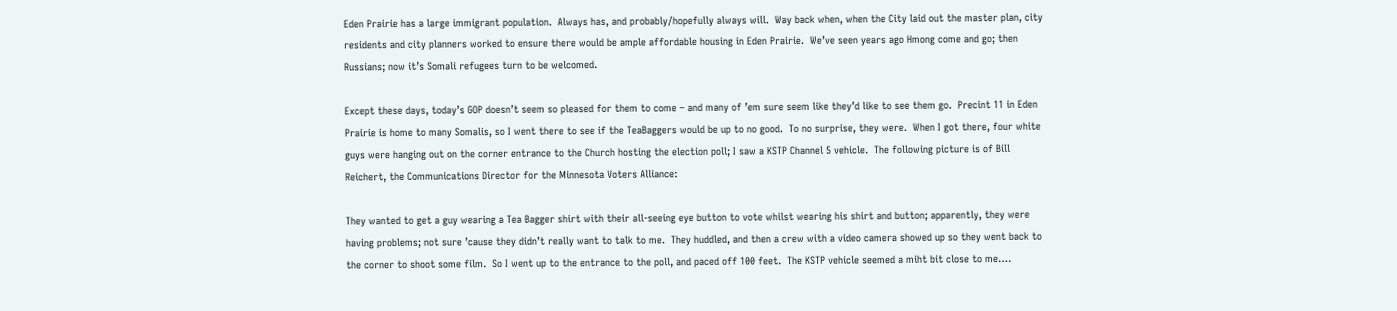Eden Prairie has a large immigrant population.  Always has, and probably/hopefully always will.  Way back when, when the City laid out the master plan, city residents and city planners worked to ensure there would be ample affordable housing in Eden Prairie.  We’ve seen years ago Hmong come and go; then Russians; now it’s Somali refugees turn to be welcomed.

Except these days, today’s GOP doesn’t seem so pleased for them to come – and many of ’em sure seem like they’d like to see them go.  Precint 11 in Eden Prairie is home to many Somalis, so I went there to see if the TeaBaggers would be up to no good.  To no surprise, they were.  When I got there, four white guys were hanging out on the corner entrance to the Church hosting the election poll; I saw a KSTP Channel 5 vehicle.  The following picture is of Bill Reichert, the Communications Director for the Minnesota Voters Alliance:

They wanted to get a guy wearing a Tea Bagger shirt with their all-seeing eye button to vote whilst wearing his shirt and button; apparently, they were having problems; not sure ’cause they didn’t really want to talk to me.  They huddled, and then a crew with a video camera showed up so they went back to the corner to shoot some film.  So I went up to the entrance to the poll, and paced off 100 feet.  The KSTP vehicle seemed a miht bit close to me….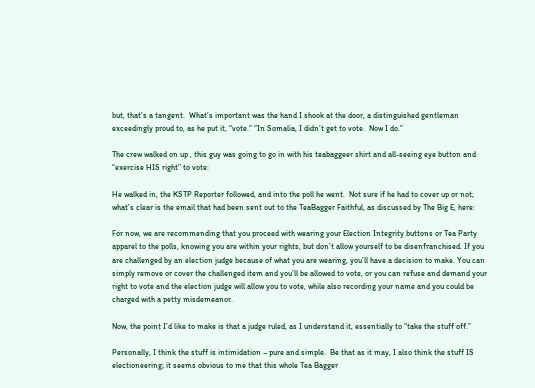but, that’s a tangent.  What’s important was the hand I shook at the door, a distinguished gentleman exceedingly proud to, as he put it, “vote.” “In Somalia, I didn’t get to vote.  Now I do.”

The crew walked on up , this guy was going to go in with his teabaggeer shirt and all-seeing eye button and “exercise HIS right” to vote:

He walked in, the KSTP Reporter followed, and into the poll he went.  Not sure if he had to cover up or not; what’s clear is the email that had been sent out to the TeaBagger Faithful, as discussed by The Big E, here:

For now, we are recommending that you proceed with wearing your Election Integrity buttons or Tea Party apparel to the polls, knowing you are within your rights, but don’t allow yourself to be disenfranchised. If you are challenged by an election judge because of what you are wearing, you’ll have a decision to make. You can simply remove or cover the challenged item and you’ll be allowed to vote, or you can refuse and demand your right to vote and the election judge will allow you to vote, while also recording your name and you could be charged with a petty misdemeanor.

Now, the point I’d like to make is that a judge ruled, as I understand it, essentially to “take the stuff off.”

Personally, I think the stuff is intimidation – pure and simple.  Be that as it may, I also think the stuff IS electioneering; it seems obvious to me that this whole Tea Bagger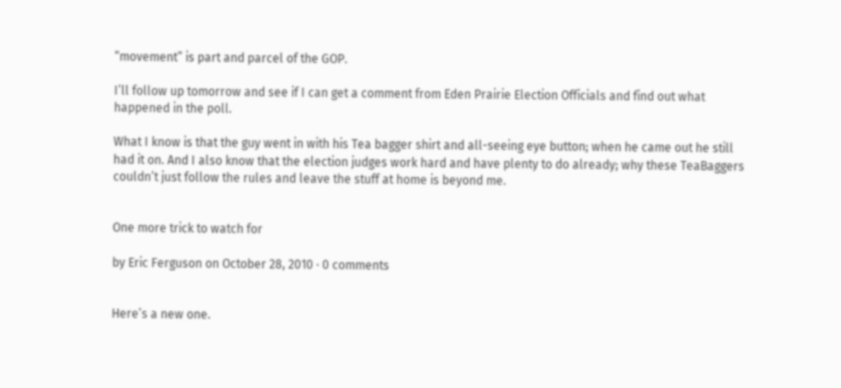“movement” is part and parcel of the GOP.

I’ll follow up tomorrow and see if I can get a comment from Eden Prairie Election Officials and find out what happened in the poll.

What I know is that the guy went in with his Tea bagger shirt and all-seeing eye button; when he came out he still had it on. And I also know that the election judges work hard and have plenty to do already; why these TeaBaggers couldn’t just follow the rules and leave the stuff at home is beyond me.


One more trick to watch for

by Eric Ferguson on October 28, 2010 · 0 comments


Here’s a new one.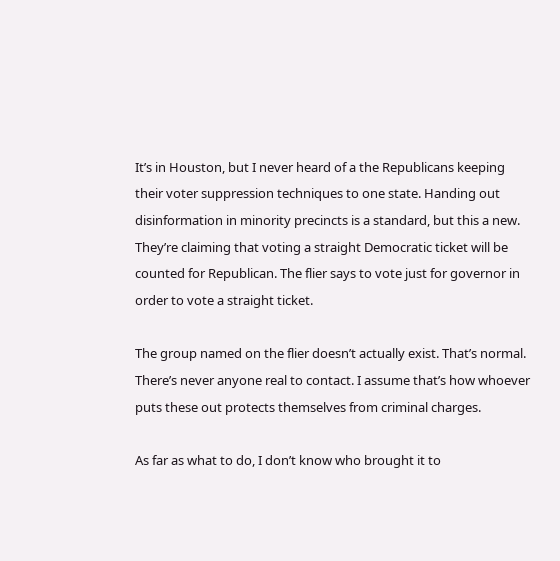It’s in Houston, but I never heard of a the Republicans keeping their voter suppression techniques to one state. Handing out disinformation in minority precincts is a standard, but this a new. They’re claiming that voting a straight Democratic ticket will be counted for Republican. The flier says to vote just for governor in order to vote a straight ticket.

The group named on the flier doesn’t actually exist. That’s normal. There’s never anyone real to contact. I assume that’s how whoever puts these out protects themselves from criminal charges.

As far as what to do, I don’t know who brought it to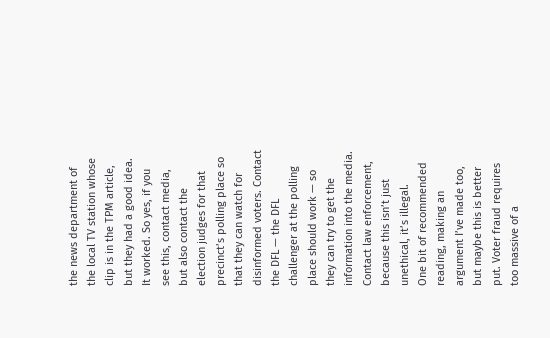the news department of the local TV station whose clip is in the TPM article, but they had a good idea. It worked. So yes, if you see this, contact media, but also contact the election judges for that precinct’s polling place so that they can watch for disinformed voters. Contact the DFL — the DFL challenger at the polling place should work — so they can try to get the information into the media. Contact law enforcement, because this isn’t just unethical, it’s illegal.
One bit of recommended reading, making an argument I’ve made too, but maybe this is better put. Voter fraud requires too massive of a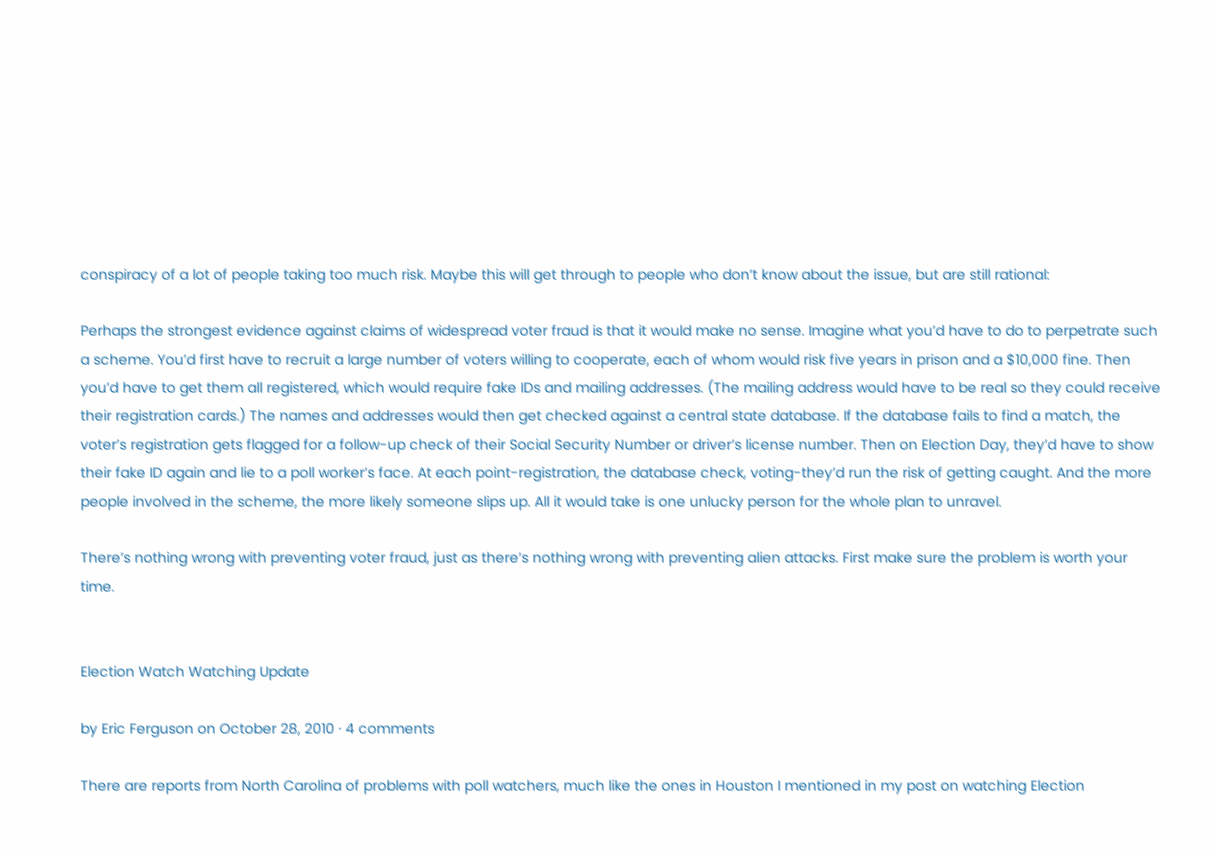conspiracy of a lot of people taking too much risk. Maybe this will get through to people who don’t know about the issue, but are still rational:

Perhaps the strongest evidence against claims of widespread voter fraud is that it would make no sense. Imagine what you’d have to do to perpetrate such a scheme. You’d first have to recruit a large number of voters willing to cooperate, each of whom would risk five years in prison and a $10,000 fine. Then you’d have to get them all registered, which would require fake IDs and mailing addresses. (The mailing address would have to be real so they could receive their registration cards.) The names and addresses would then get checked against a central state database. If the database fails to find a match, the voter’s registration gets flagged for a follow-up check of their Social Security Number or driver’s license number. Then on Election Day, they’d have to show their fake ID again and lie to a poll worker’s face. At each point-registration, the database check, voting-they’d run the risk of getting caught. And the more people involved in the scheme, the more likely someone slips up. All it would take is one unlucky person for the whole plan to unravel.

There’s nothing wrong with preventing voter fraud, just as there’s nothing wrong with preventing alien attacks. First make sure the problem is worth your time.


Election Watch Watching Update

by Eric Ferguson on October 28, 2010 · 4 comments

There are reports from North Carolina of problems with poll watchers, much like the ones in Houston I mentioned in my post on watching Election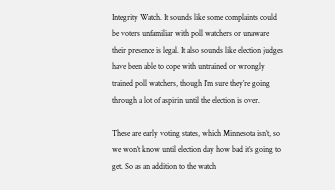Integrity Watch. It sounds like some complaints could be voters unfamiliar with poll watchers or unaware their presence is legal. It also sounds like election judges have been able to cope with untrained or wrongly trained poll watchers, though I’m sure they’re going through a lot of aspirin until the election is over.

These are early voting states, which Minnesota isn’t, so we won’t know until election day how bad it’s going to get. So as an addition to the watch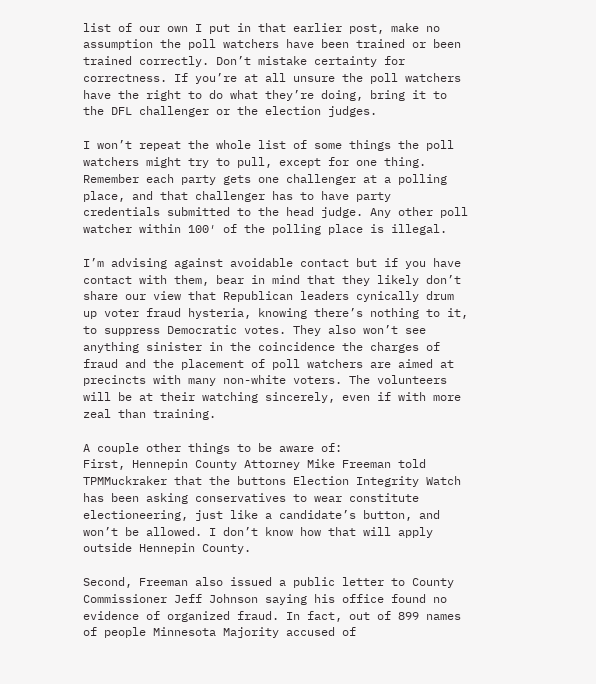list of our own I put in that earlier post, make no assumption the poll watchers have been trained or been trained correctly. Don’t mistake certainty for correctness. If you’re at all unsure the poll watchers have the right to do what they’re doing, bring it to the DFL challenger or the election judges.

I won’t repeat the whole list of some things the poll watchers might try to pull, except for one thing. Remember each party gets one challenger at a polling place, and that challenger has to have party credentials submitted to the head judge. Any other poll watcher within 100′ of the polling place is illegal.

I’m advising against avoidable contact but if you have contact with them, bear in mind that they likely don’t share our view that Republican leaders cynically drum up voter fraud hysteria, knowing there’s nothing to it, to suppress Democratic votes. They also won’t see anything sinister in the coincidence the charges of fraud and the placement of poll watchers are aimed at precincts with many non-white voters. The volunteers will be at their watching sincerely, even if with more zeal than training.

A couple other things to be aware of:
First, Hennepin County Attorney Mike Freeman told TPMMuckraker that the buttons Election Integrity Watch has been asking conservatives to wear constitute electioneering, just like a candidate’s button, and won’t be allowed. I don’t know how that will apply outside Hennepin County.

Second, Freeman also issued a public letter to County Commissioner Jeff Johnson saying his office found no evidence of organized fraud. In fact, out of 899 names of people Minnesota Majority accused of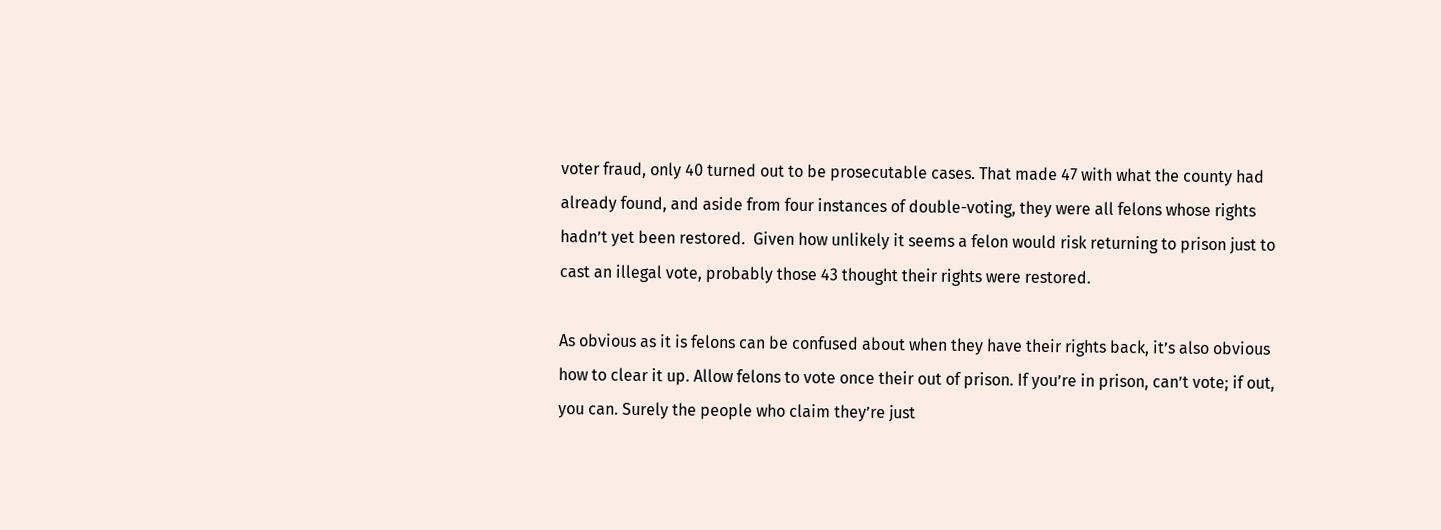voter fraud, only 40 turned out to be prosecutable cases. That made 47 with what the county had already found, and aside from four instances of double-voting, they were all felons whose rights hadn’t yet been restored.  Given how unlikely it seems a felon would risk returning to prison just to cast an illegal vote, probably those 43 thought their rights were restored.

As obvious as it is felons can be confused about when they have their rights back, it’s also obvious how to clear it up. Allow felons to vote once their out of prison. If you’re in prison, can’t vote; if out, you can. Surely the people who claim they’re just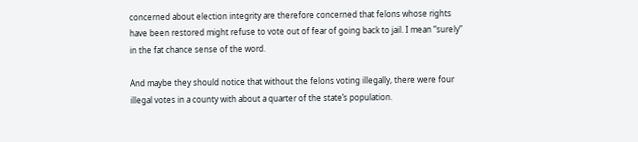concerned about election integrity are therefore concerned that felons whose rights have been restored might refuse to vote out of fear of going back to jail. I mean “surely” in the fat chance sense of the word.

And maybe they should notice that without the felons voting illegally, there were four illegal votes in a county with about a quarter of the state’s population.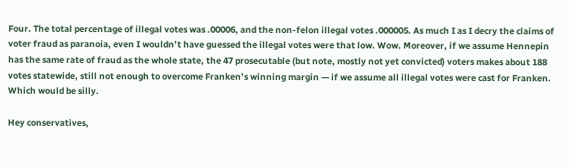Four. The total percentage of illegal votes was .00006, and the non-felon illegal votes .000005. As much I as I decry the claims of voter fraud as paranoia, even I wouldn’t have guessed the illegal votes were that low. Wow. Moreover, if we assume Hennepin has the same rate of fraud as the whole state, the 47 prosecutable (but note, mostly not yet convicted) voters makes about 188 votes statewide, still not enough to overcome Franken’s winning margin — if we assume all illegal votes were cast for Franken. Which would be silly.

Hey conservatives,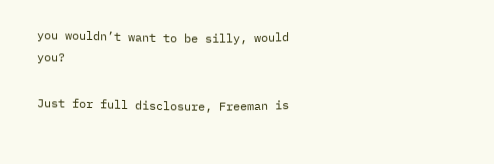you wouldn’t want to be silly, would you?

Just for full disclosure, Freeman is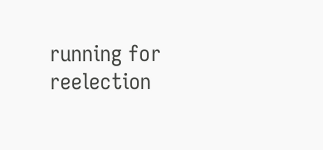running for reelection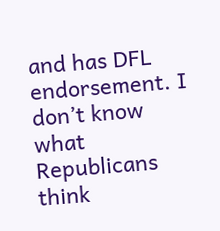and has DFL endorsement. I don’t know what Republicans think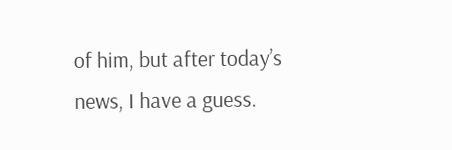of him, but after today’s news, I have a guess.